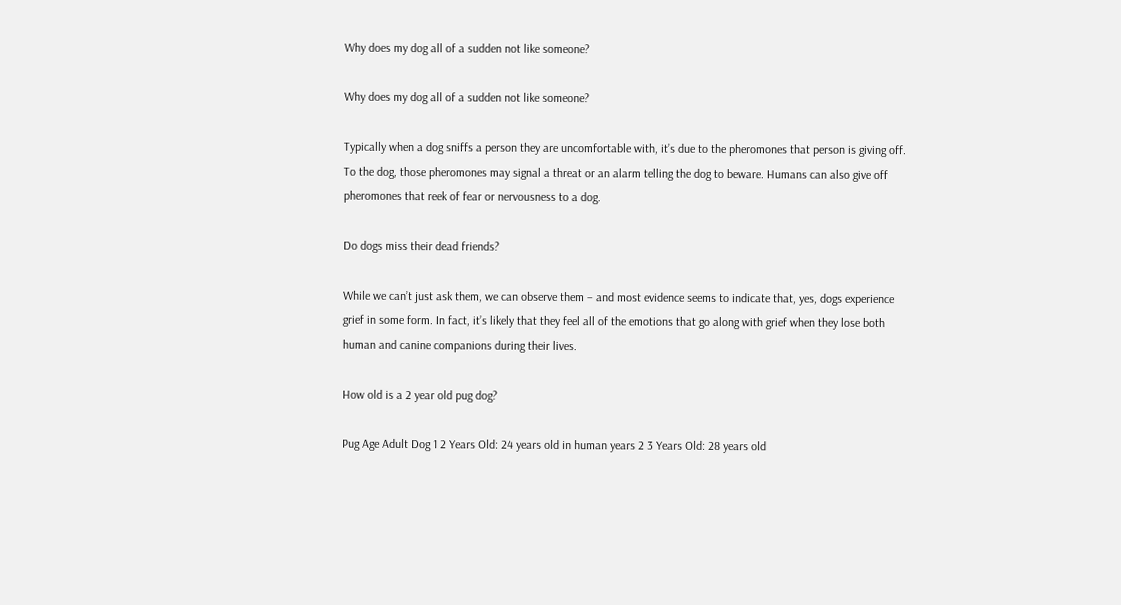Why does my dog all of a sudden not like someone?

Why does my dog all of a sudden not like someone?

Typically when a dog sniffs a person they are uncomfortable with, it’s due to the pheromones that person is giving off. To the dog, those pheromones may signal a threat or an alarm telling the dog to beware. Humans can also give off pheromones that reek of fear or nervousness to a dog.

Do dogs miss their dead friends?

While we can’t just ask them, we can observe them – and most evidence seems to indicate that, yes, dogs experience grief in some form. In fact, it’s likely that they feel all of the emotions that go along with grief when they lose both human and canine companions during their lives.

How old is a 2 year old pug dog?

Pug Age Adult Dog 1 2 Years Old: 24 years old in human years 2 3 Years Old: 28 years old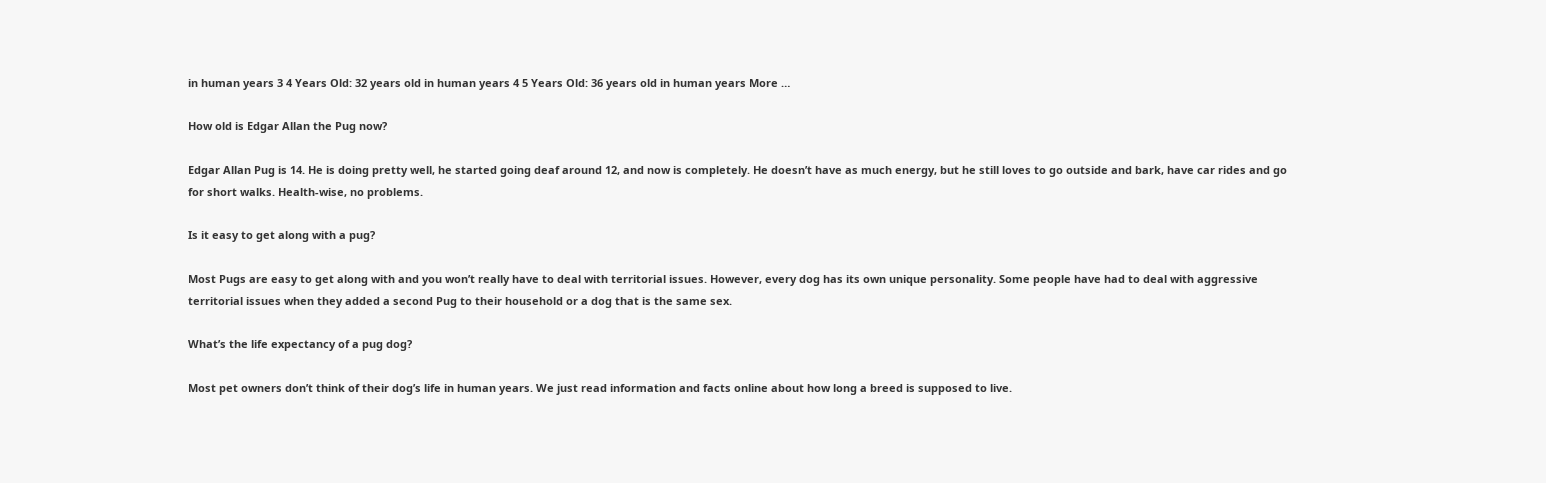in human years 3 4 Years Old: 32 years old in human years 4 5 Years Old: 36 years old in human years More …

How old is Edgar Allan the Pug now?

Edgar Allan Pug is 14. He is doing pretty well, he started going deaf around 12, and now is completely. He doesn’t have as much energy, but he still loves to go outside and bark, have car rides and go for short walks. Health-wise, no problems.

Is it easy to get along with a pug?

Most Pugs are easy to get along with and you won’t really have to deal with territorial issues. However, every dog has its own unique personality. Some people have had to deal with aggressive territorial issues when they added a second Pug to their household or a dog that is the same sex.

What’s the life expectancy of a pug dog?

Most pet owners don’t think of their dog’s life in human years. We just read information and facts online about how long a breed is supposed to live.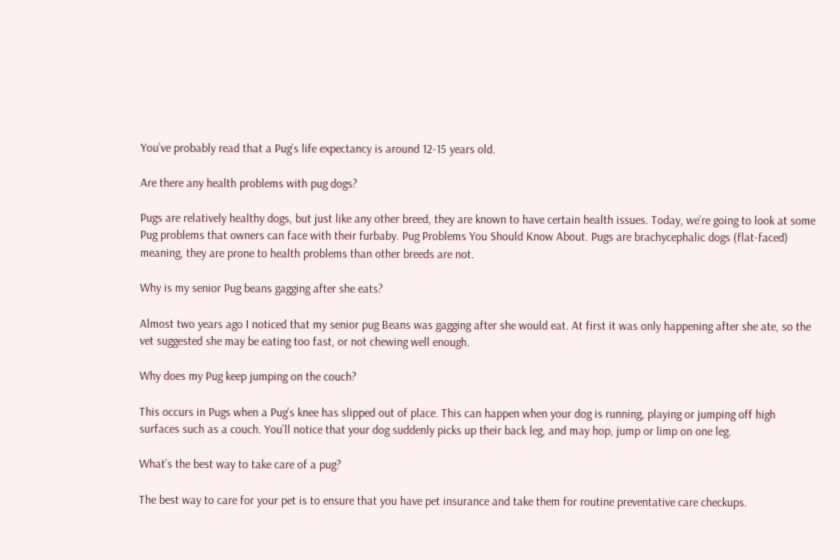You’ve probably read that a Pug’s life expectancy is around 12-15 years old.

Are there any health problems with pug dogs?

Pugs are relatively healthy dogs, but just like any other breed, they are known to have certain health issues. Today, we’re going to look at some Pug problems that owners can face with their furbaby. Pug Problems You Should Know About. Pugs are brachycephalic dogs (flat-faced) meaning, they are prone to health problems than other breeds are not.

Why is my senior Pug beans gagging after she eats?

Almost two years ago I noticed that my senior pug Beans was gagging after she would eat. At first it was only happening after she ate, so the vet suggested she may be eating too fast, or not chewing well enough.

Why does my Pug keep jumping on the couch?

This occurs in Pugs when a Pug’s knee has slipped out of place. This can happen when your dog is running, playing or jumping off high surfaces such as a couch. You’ll notice that your dog suddenly picks up their back leg, and may hop, jump or limp on one leg.

What’s the best way to take care of a pug?

The best way to care for your pet is to ensure that you have pet insurance and take them for routine preventative care checkups.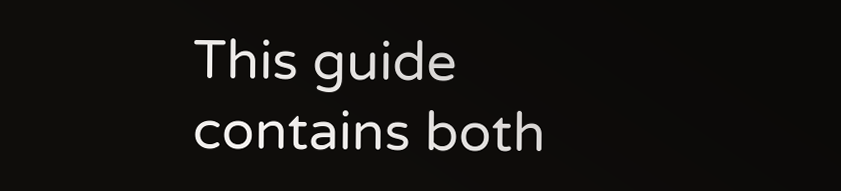This guide contains both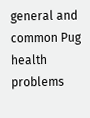general and common Pug health problems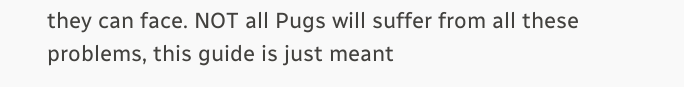they can face. NOT all Pugs will suffer from all these problems, this guide is just meant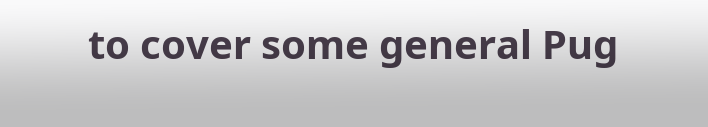to cover some general Pug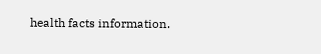health facts information.